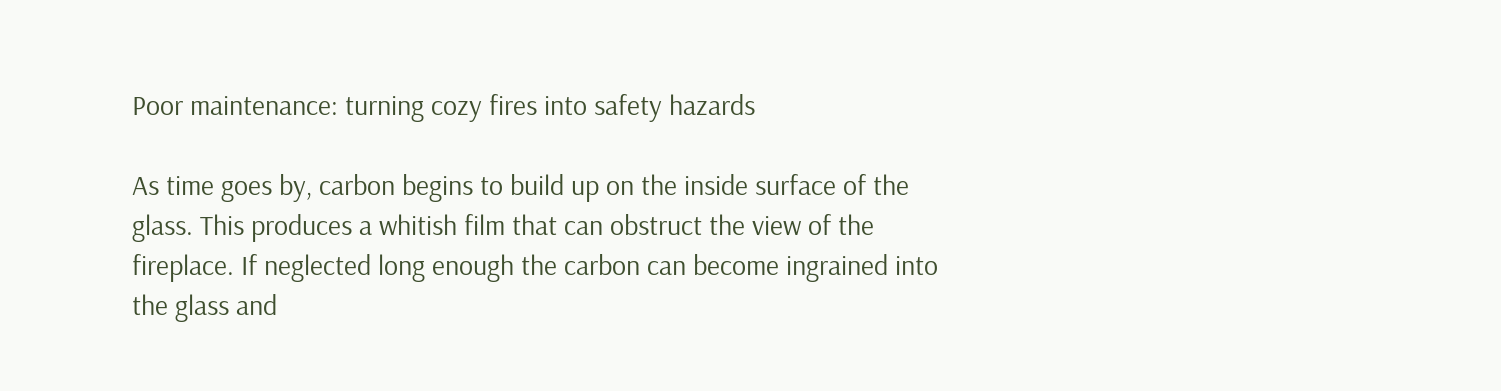Poor maintenance: turning cozy fires into safety hazards

As time goes by, carbon begins to build up on the inside surface of the glass. This produces a whitish film that can obstruct the view of the fireplace. If neglected long enough the carbon can become ingrained into the glass and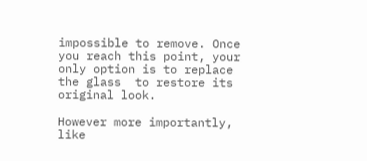impossible to remove. Once you reach this point, your only option is to replace the glass  to restore its original look.

However more importantly, like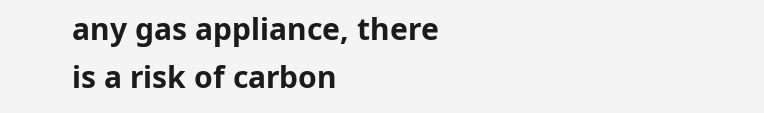any gas appliance, there is a risk of carbon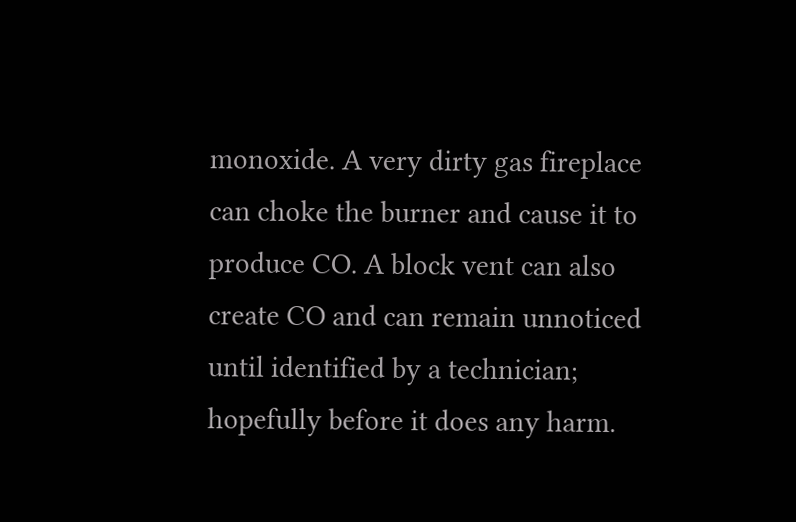monoxide. A very dirty gas fireplace can choke the burner and cause it to produce CO. A block vent can also create CO and can remain unnoticed until identified by a technician; hopefully before it does any harm.